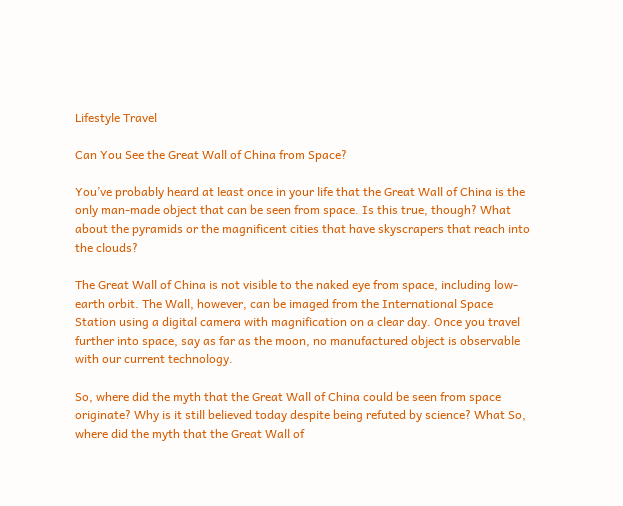Lifestyle Travel

Can You See the Great Wall of China from Space?

You’ve probably heard at least once in your life that the Great Wall of China is the only man-made object that can be seen from space. Is this true, though? What about the pyramids or the magnificent cities that have skyscrapers that reach into the clouds?

The Great Wall of China is not visible to the naked eye from space, including low-earth orbit. The Wall, however, can be imaged from the International Space Station using a digital camera with magnification on a clear day. Once you travel further into space, say as far as the moon, no manufactured object is observable with our current technology.

So, where did the myth that the Great Wall of China could be seen from space originate? Why is it still believed today despite being refuted by science? What So, where did the myth that the Great Wall of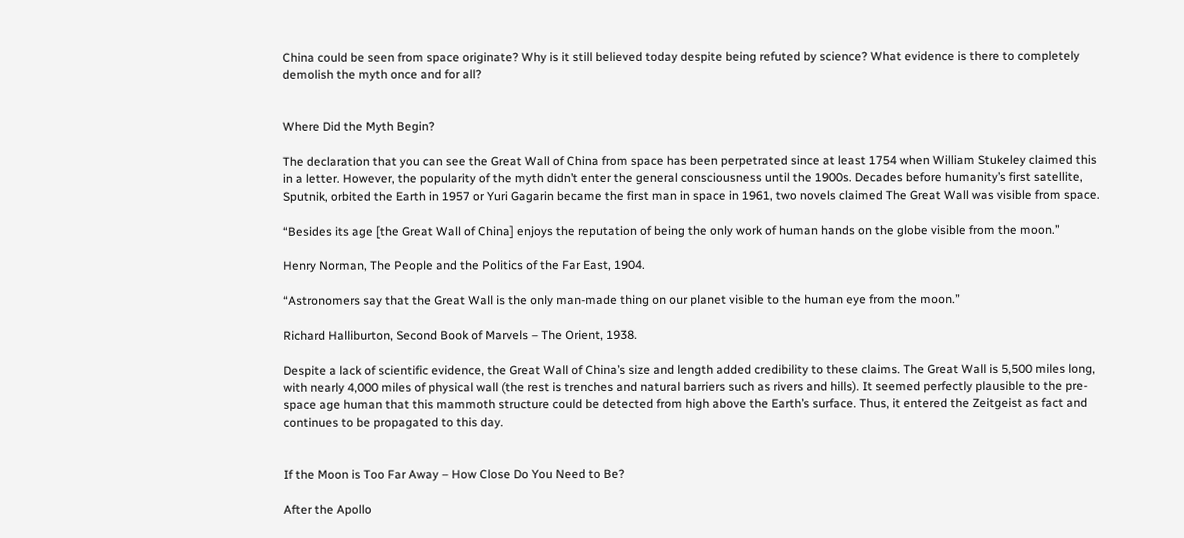China could be seen from space originate? Why is it still believed today despite being refuted by science? What evidence is there to completely demolish the myth once and for all?


Where Did the Myth Begin?

The declaration that you can see the Great Wall of China from space has been perpetrated since at least 1754 when William Stukeley claimed this in a letter. However, the popularity of the myth didn’t enter the general consciousness until the 1900s. Decades before humanity’s first satellite, Sputnik, orbited the Earth in 1957 or Yuri Gagarin became the first man in space in 1961, two novels claimed The Great Wall was visible from space.

“Besides its age [the Great Wall of China] enjoys the reputation of being the only work of human hands on the globe visible from the moon.”

Henry Norman, The People and the Politics of the Far East, 1904.

“Astronomers say that the Great Wall is the only man-made thing on our planet visible to the human eye from the moon.”

Richard Halliburton, Second Book of Marvels – The Orient, 1938.

Despite a lack of scientific evidence, the Great Wall of China’s size and length added credibility to these claims. The Great Wall is 5,500 miles long, with nearly 4,000 miles of physical wall (the rest is trenches and natural barriers such as rivers and hills). It seemed perfectly plausible to the pre-space age human that this mammoth structure could be detected from high above the Earth’s surface. Thus, it entered the Zeitgeist as fact and continues to be propagated to this day.


If the Moon is Too Far Away – How Close Do You Need to Be?

After the Apollo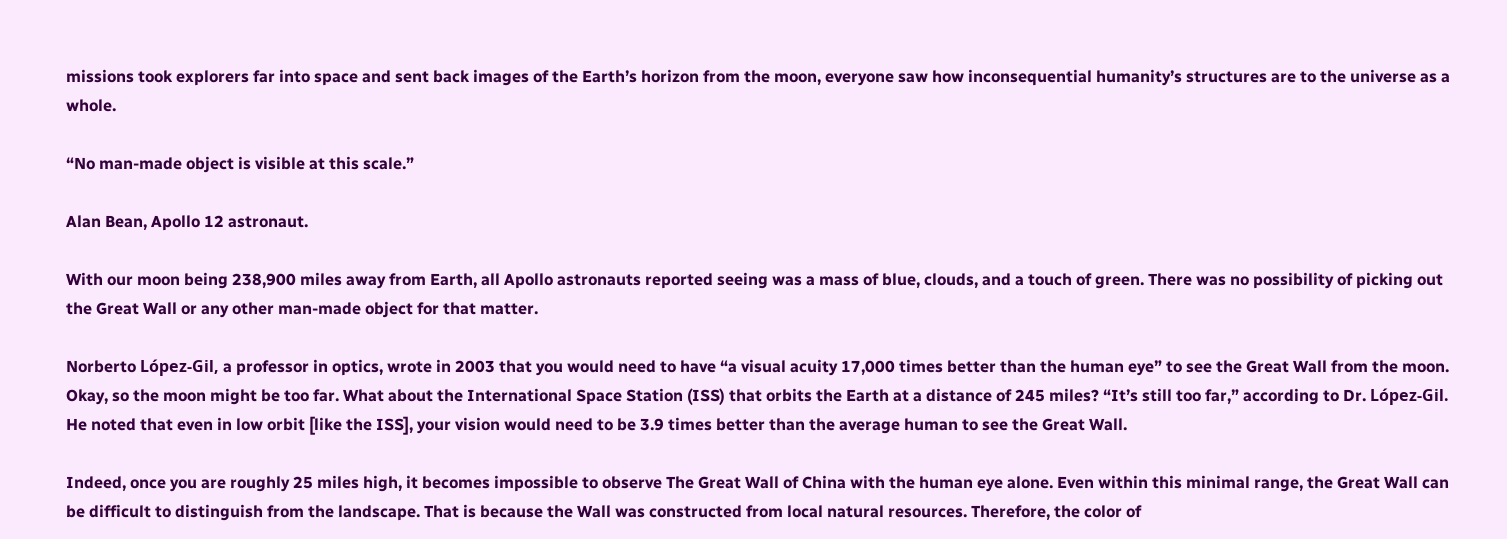missions took explorers far into space and sent back images of the Earth’s horizon from the moon, everyone saw how inconsequential humanity’s structures are to the universe as a whole.

“No man-made object is visible at this scale.”

Alan Bean, Apollo 12 astronaut.

With our moon being 238,900 miles away from Earth, all Apollo astronauts reported seeing was a mass of blue, clouds, and a touch of green. There was no possibility of picking out the Great Wall or any other man-made object for that matter.

Norberto López-Gil, a professor in optics, wrote in 2003 that you would need to have “a visual acuity 17,000 times better than the human eye” to see the Great Wall from the moon. Okay, so the moon might be too far. What about the International Space Station (ISS) that orbits the Earth at a distance of 245 miles? “It’s still too far,” according to Dr. López-Gil. He noted that even in low orbit [like the ISS], your vision would need to be 3.9 times better than the average human to see the Great Wall.

Indeed, once you are roughly 25 miles high, it becomes impossible to observe The Great Wall of China with the human eye alone. Even within this minimal range, the Great Wall can be difficult to distinguish from the landscape. That is because the Wall was constructed from local natural resources. Therefore, the color of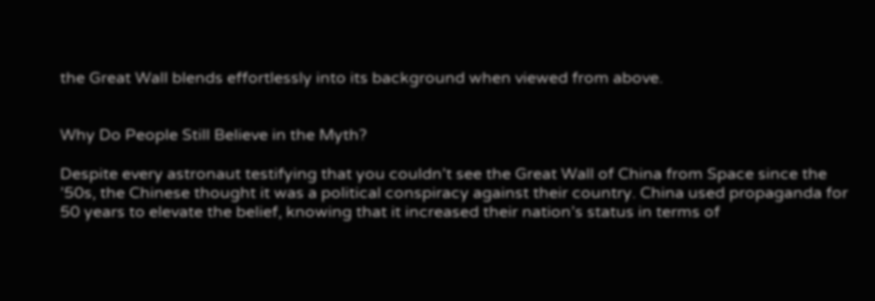the Great Wall blends effortlessly into its background when viewed from above.


Why Do People Still Believe in the Myth?

Despite every astronaut testifying that you couldn’t see the Great Wall of China from Space since the ’50s, the Chinese thought it was a political conspiracy against their country. China used propaganda for 50 years to elevate the belief, knowing that it increased their nation’s status in terms of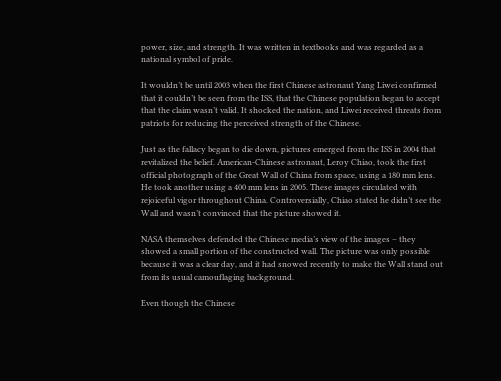power, size, and strength. It was written in textbooks and was regarded as a national symbol of pride.

It wouldn’t be until 2003 when the first Chinese astronaut Yang Liwei confirmed that it couldn’t be seen from the ISS, that the Chinese population began to accept that the claim wasn’t valid. It shocked the nation, and Liwei received threats from patriots for reducing the perceived strength of the Chinese.

Just as the fallacy began to die down, pictures emerged from the ISS in 2004 that revitalized the belief. American-Chinese astronaut, Leroy Chiao, took the first official photograph of the Great Wall of China from space, using a 180 mm lens. He took another using a 400 mm lens in 2005. These images circulated with rejoiceful vigor throughout China. Controversially, Chiao stated he didn’t see the Wall and wasn’t convinced that the picture showed it.

NASA themselves defended the Chinese media’s view of the images – they showed a small portion of the constructed wall. The picture was only possible because it was a clear day, and it had snowed recently to make the Wall stand out from its usual camouflaging background.

Even though the Chinese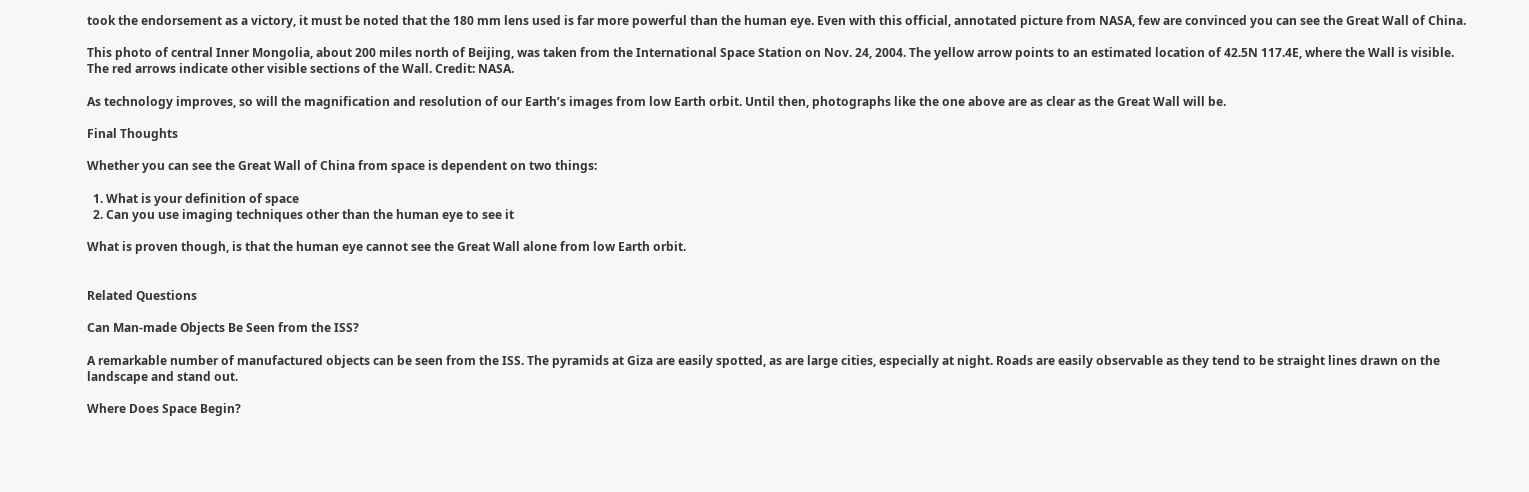took the endorsement as a victory, it must be noted that the 180 mm lens used is far more powerful than the human eye. Even with this official, annotated picture from NASA, few are convinced you can see the Great Wall of China.

This photo of central Inner Mongolia, about 200 miles north of Beijing, was taken from the International Space Station on Nov. 24, 2004. The yellow arrow points to an estimated location of 42.5N 117.4E, where the Wall is visible. The red arrows indicate other visible sections of the Wall. Credit: NASA.

As technology improves, so will the magnification and resolution of our Earth’s images from low Earth orbit. Until then, photographs like the one above are as clear as the Great Wall will be.

Final Thoughts

Whether you can see the Great Wall of China from space is dependent on two things:

  1. What is your definition of space
  2. Can you use imaging techniques other than the human eye to see it

What is proven though, is that the human eye cannot see the Great Wall alone from low Earth orbit.


Related Questions

Can Man-made Objects Be Seen from the ISS?

A remarkable number of manufactured objects can be seen from the ISS. The pyramids at Giza are easily spotted, as are large cities, especially at night. Roads are easily observable as they tend to be straight lines drawn on the landscape and stand out.

Where Does Space Begin?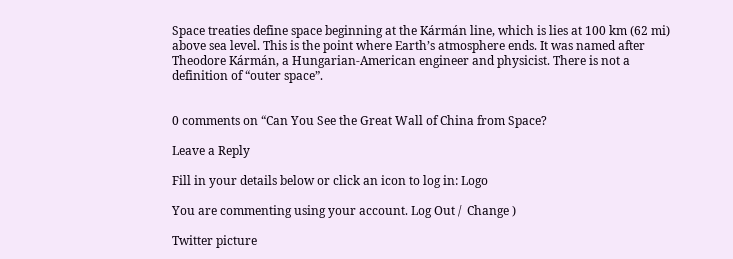Space treaties define space beginning at the Kármán line, which is lies at 100 km (62 mi) above sea level. This is the point where Earth’s atmosphere ends. It was named after Theodore Kármán, a Hungarian-American engineer and physicist. There is not a definition of “outer space”.


0 comments on “Can You See the Great Wall of China from Space?

Leave a Reply

Fill in your details below or click an icon to log in: Logo

You are commenting using your account. Log Out /  Change )

Twitter picture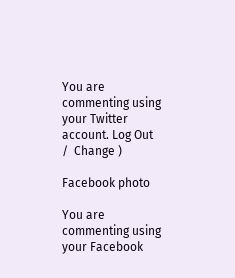You are commenting using your Twitter account. Log Out /  Change )

Facebook photo

You are commenting using your Facebook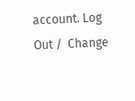account. Log Out /  Change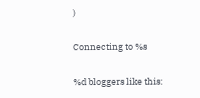)

Connecting to %s

%d bloggers like this: